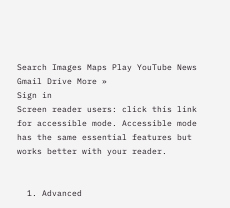Search Images Maps Play YouTube News Gmail Drive More »
Sign in
Screen reader users: click this link for accessible mode. Accessible mode has the same essential features but works better with your reader.


  1. Advanced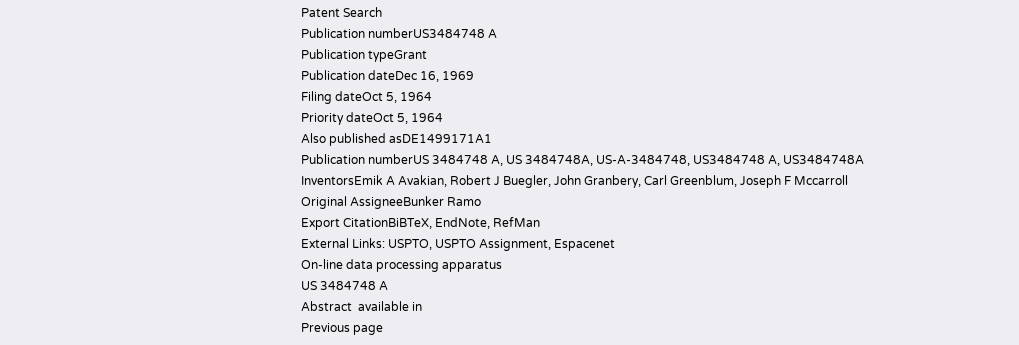Patent Search
Publication numberUS3484748 A
Publication typeGrant
Publication dateDec 16, 1969
Filing dateOct 5, 1964
Priority dateOct 5, 1964
Also published asDE1499171A1
Publication numberUS 3484748 A, US 3484748A, US-A-3484748, US3484748 A, US3484748A
InventorsEmik A Avakian, Robert J Buegler, John Granbery, Carl Greenblum, Joseph F Mccarroll
Original AssigneeBunker Ramo
Export CitationBiBTeX, EndNote, RefMan
External Links: USPTO, USPTO Assignment, Espacenet
On-line data processing apparatus
US 3484748 A
Abstract  available in
Previous page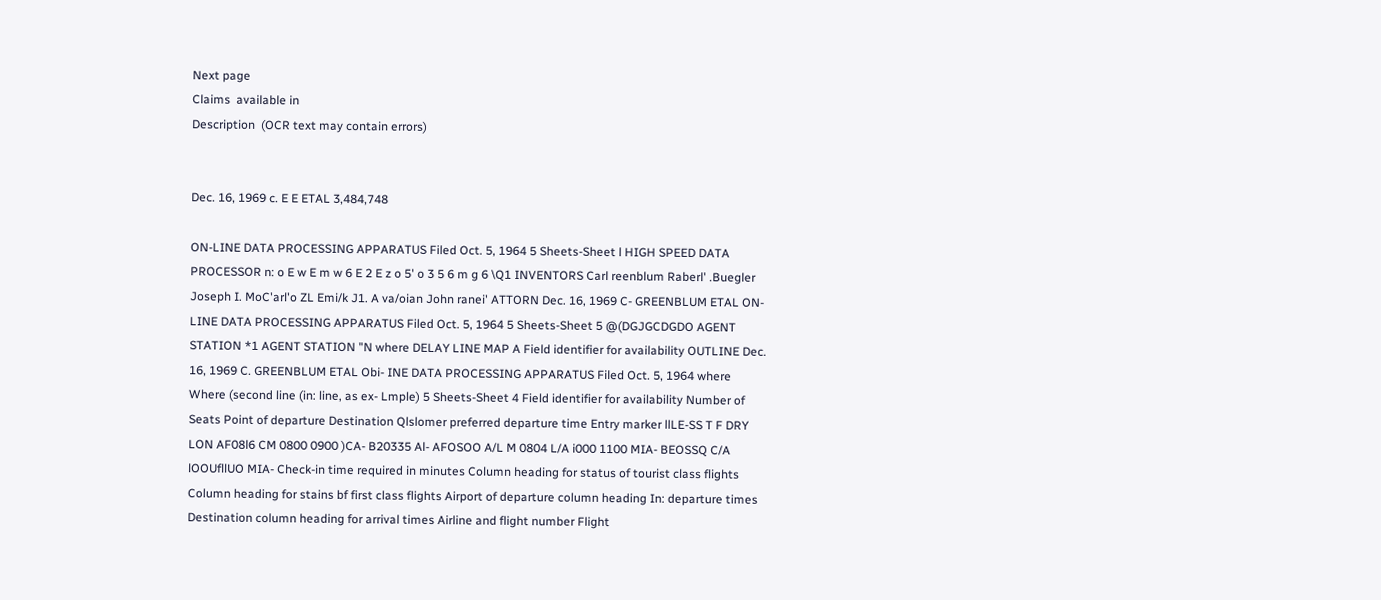Next page
Claims  available in
Description  (OCR text may contain errors)


Dec. 16, 1969 c. E E ETAL 3,484,748

ON-LINE DATA PROCESSING APPARATUS Filed Oct. 5, 1964 5 Sheets-Sheet l HIGH SPEED DATA PROCESSOR n: o E w E m w 6 E 2 E z o 5' o 3 5 6 m g 6 \Q1 INVENTORS Carl reenblum Raberl' .Buegler Joseph I. MoC'arl'o ZL Emi/k J1. A va/oian John ranei' ATTORN Dec. 16, 1969 C- GREENBLUM ETAL ON-LINE DATA PROCESSING APPARATUS Filed Oct. 5, 1964 5 Sheets-Sheet 5 @(DGJGCDGDO AGENT STATION *1 AGENT STATION "N where DELAY LINE MAP A Field identifier for availability OUTLINE Dec. 16, 1969 C. GREENBLUM ETAL Obi- INE DATA PROCESSING APPARATUS Filed Oct. 5, 1964 where Where (second line (in: line, as ex- Lmple) 5 Sheets-Sheet 4 Field identifier for availability Number of Seats Point of departure Destination Qlslomer preferred departure time Entry marker llLE-SS T F DRY LON AF08l6 CM 0800 0900 )CA- B20335 Al- AFOSOO A/L M 0804 L/A i000 1100 MIA- BEOSSQ C/A lOOUfllUO MIA- Check-in time required in minutes Column heading for status of tourist class flights Column heading for stains bf first class flights Airport of departure column heading In: departure times Destination column heading for arrival times Airline and flight number Flight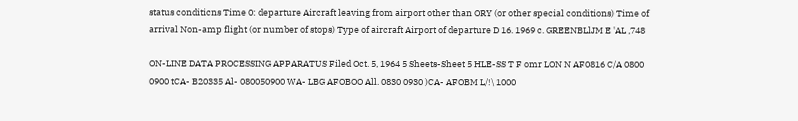status conditicns Time 0: departure Aircraft leaving from airport other than ORY (or other special conditions) Time of arrival Non-amp flight (or number of stops) Type of aircraft Airport of departure D 16. 1969 c. GREENBLlJM E 'AL ,748

ON-LINE DATA PROCESSING APPARATUS Filed Oct. 5, 1964 5 Sheets-Sheet 5 HLE-SS T F omr LON N AF0816 C/A 0800 0900 tCA- B20335 Al- 080050900 WA- LBG AFOBOO All. 0830 0930 )CA- AFOBM L/!\ 1000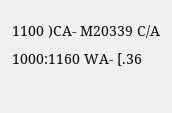1100 )CA- M20339 C/A 1000:1160 WA- [.36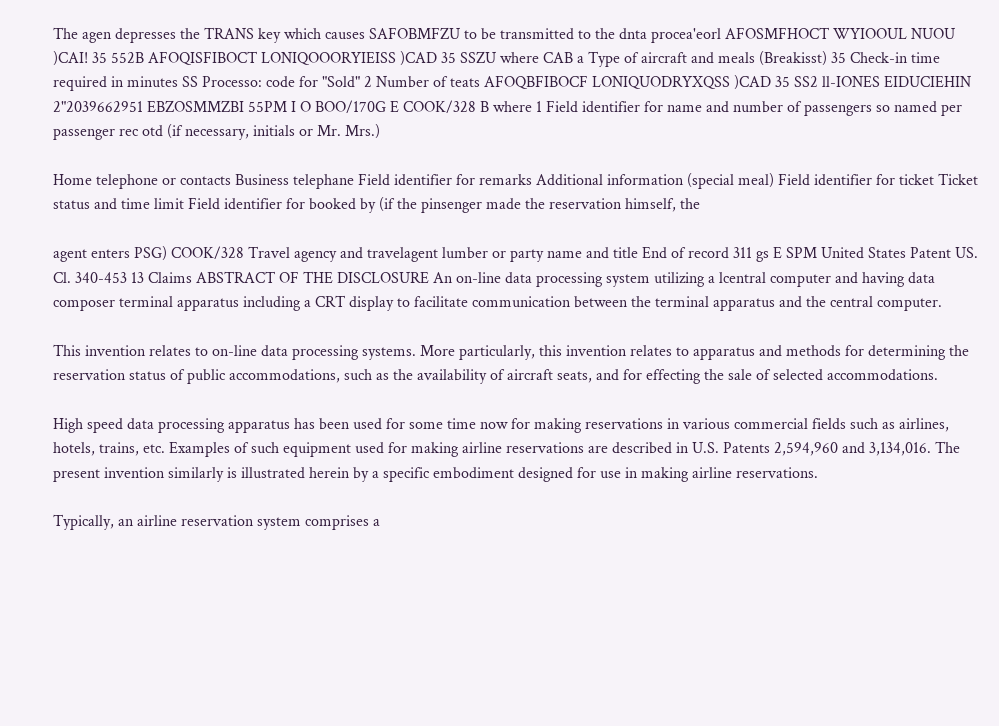The agen depresses the TRANS key which causes SAFOBMFZU to be transmitted to the dnta procea'eorl AFOSMFHOCT WYIOOUL NUOU )CAI! 35 552B AFOQISFIBOCT LONIQOOORYIEISS )CAD 35 SSZU where CAB a Type of aircraft and meals (Breakisst) 35 Check-in time required in minutes SS Processo: code for "Sold" 2 Number of teats AFOQBFIBOCF LONIQUODRYXQSS )CAD 35 SS2 ll-IONES EIDUCIEHIN 2"2039662951 EBZOSMMZBI 55PM I O BOO/170G E COOK/328 B where 1 Field identifier for name and number of passengers so named per passenger rec otd (if necessary, initials or Mr. Mrs.)

Home telephone or contacts Business telephane Field identifier for remarks Additional information (special meal) Field identifier for ticket Ticket status and time limit Field identifier for booked by (if the pinsenger made the reservation himself, the

agent enters PSG) COOK/328 Travel agency and travelagent lumber or party name and title End of record 311 gs E SPM United States Patent US. Cl. 340-453 13 Claims ABSTRACT OF THE DISCLOSURE An on-line data processing system utilizing a lcentral computer and having data composer terminal apparatus including a CRT display to facilitate communication between the terminal apparatus and the central computer.

This invention relates to on-line data processing systems. More particularly, this invention relates to apparatus and methods for determining the reservation status of public accommodations, such as the availability of aircraft seats, and for effecting the sale of selected accommodations.

High speed data processing apparatus has been used for some time now for making reservations in various commercial fields such as airlines, hotels, trains, etc. Examples of such equipment used for making airline reservations are described in U.S. Patents 2,594,960 and 3,134,016. The present invention similarly is illustrated herein by a specific embodiment designed for use in making airline reservations.

Typically, an airline reservation system comprises a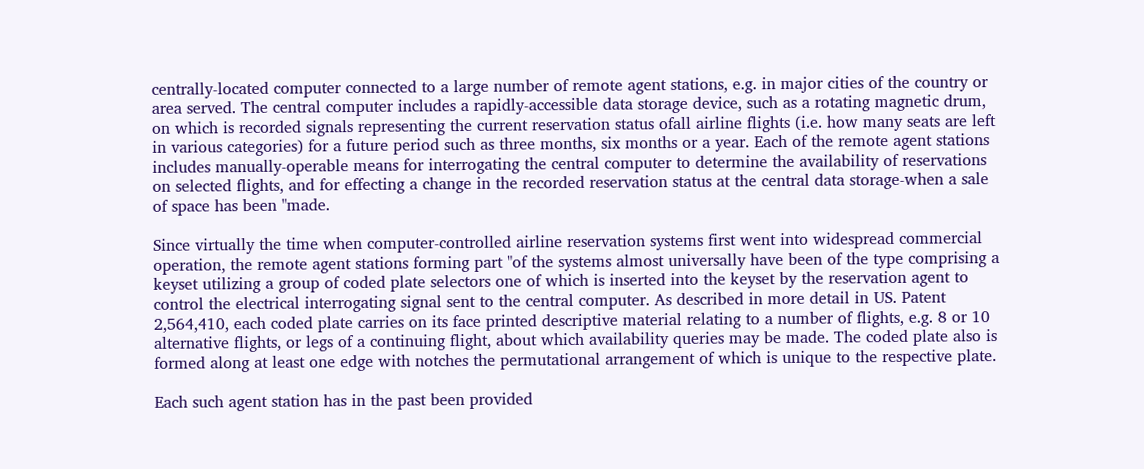centrally-located computer connected to a large number of remote agent stations, e.g. in major cities of the country or area served. The central computer includes a rapidly-accessible data storage device, such as a rotating magnetic drum, on which is recorded signals representing the current reservation status ofall airline flights (i.e. how many seats are left in various categories) for a future period such as three months, six months or a year. Each of the remote agent stations includes manually-operable means for interrogating the central computer to determine the availability of reservations on selected flights, and for effecting a change in the recorded reservation status at the central data storage-when a sale of space has been "made.

Since virtually the time when computer-controlled airline reservation systems first went into widespread commercial operation, the remote agent stations forming part "of the systems almost universally have been of the type comprising a keyset utilizing a group of coded plate selectors one of which is inserted into the keyset by the reservation agent to control the electrical interrogating signal sent to the central computer. As described in more detail in US. Patent 2,564,410, each coded plate carries on its face printed descriptive material relating to a number of flights, e.g. 8 or 10 alternative flights, or legs of a continuing flight, about which availability queries may be made. The coded plate also is formed along at least one edge with notches the permutational arrangement of which is unique to the respective plate.

Each such agent station has in the past been provided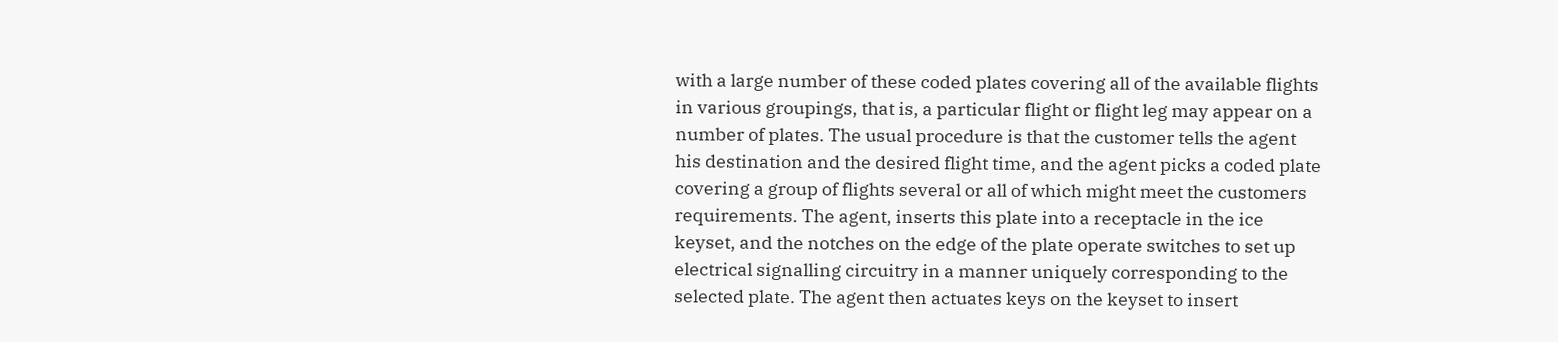with a large number of these coded plates covering all of the available flights in various groupings, that is, a particular flight or flight leg may appear on a number of plates. The usual procedure is that the customer tells the agent his destination and the desired flight time, and the agent picks a coded plate covering a group of flights several or all of which might meet the customers requirements. The agent, inserts this plate into a receptacle in the ice keyset, and the notches on the edge of the plate operate switches to set up electrical signalling circuitry in a manner uniquely corresponding to the selected plate. The agent then actuates keys on the keyset to insert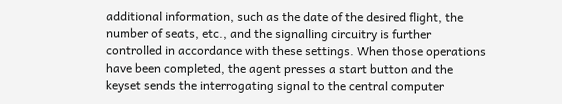additional information, such as the date of the desired flight, the number of seats, etc., and the signalling circuitry is further controlled in accordance with these settings. When those operations have been completed, the agent presses a start button and the keyset sends the interrogating signal to the central computer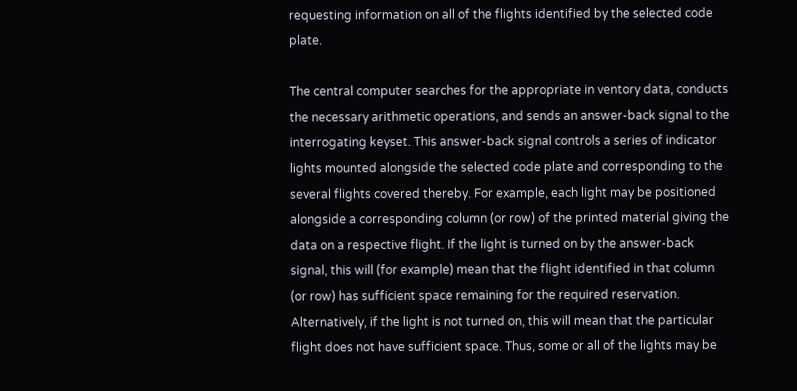requesting information on all of the flights identified by the selected code plate.

The central computer searches for the appropriate in ventory data, conducts the necessary arithmetic operations, and sends an answer-back signal to the interrogating keyset. This answer-back signal controls a series of indicator lights mounted alongside the selected code plate and corresponding to the several flights covered thereby. For example, each light may be positioned alongside a corresponding column (or row) of the printed material giving the data on a respective flight. If the light is turned on by the answer-back signal, this will (for example) mean that the flight identified in that column (or row) has sufficient space remaining for the required reservation. Alternatively, if the light is not turned on, this will mean that the particular flight does not have sufficient space. Thus, some or all of the lights may be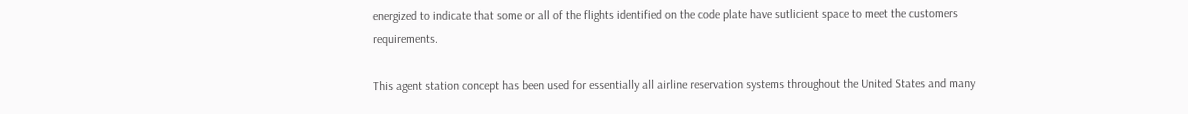energized to indicate that some or all of the flights identified on the code plate have sutlicient space to meet the customers requirements.

This agent station concept has been used for essentially all airline reservation systems throughout the United States and many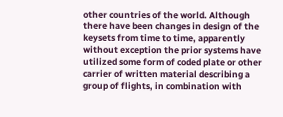other countries of the world. Although there have been changes in design of the keysets from time to time, apparently without exception the prior systems have utilized some form of coded plate or other carrier of written material describing a group of flights, in combination with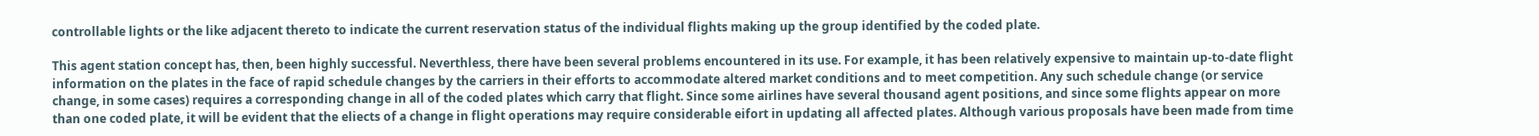controllable lights or the like adjacent thereto to indicate the current reservation status of the individual flights making up the group identified by the coded plate.

This agent station concept has, then, been highly successful. Neverthless, there have been several problems encountered in its use. For example, it has been relatively expensive to maintain up-to-date flight information on the plates in the face of rapid schedule changes by the carriers in their efforts to accommodate altered market conditions and to meet competition. Any such schedule change (or service change, in some cases) requires a corresponding change in all of the coded plates which carry that flight. Since some airlines have several thousand agent positions, and since some flights appear on more than one coded plate, it will be evident that the eliects of a change in flight operations may require considerable eifort in updating all affected plates. Although various proposals have been made from time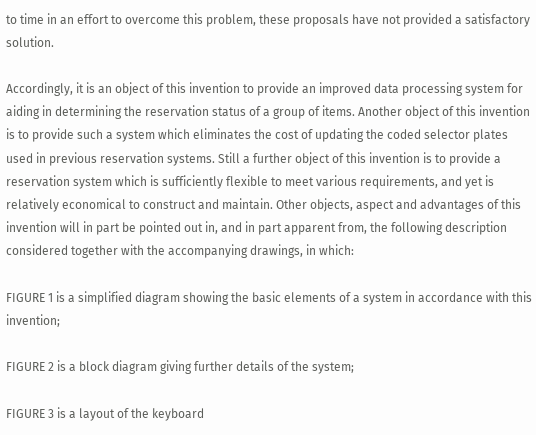to time in an effort to overcome this problem, these proposals have not provided a satisfactory solution.

Accordingly, it is an object of this invention to provide an improved data processing system for aiding in determining the reservation status of a group of items. Another object of this invention is to provide such a system which eliminates the cost of updating the coded selector plates used in previous reservation systems. Still a further object of this invention is to provide a reservation system which is sufficiently flexible to meet various requirements, and yet is relatively economical to construct and maintain. Other objects, aspect and advantages of this invention will in part be pointed out in, and in part apparent from, the following description considered together with the accompanying drawings, in which:

FIGURE 1 is a simplified diagram showing the basic elements of a system in accordance with this invention;

FIGURE 2 is a block diagram giving further details of the system;

FIGURE 3 is a layout of the keyboard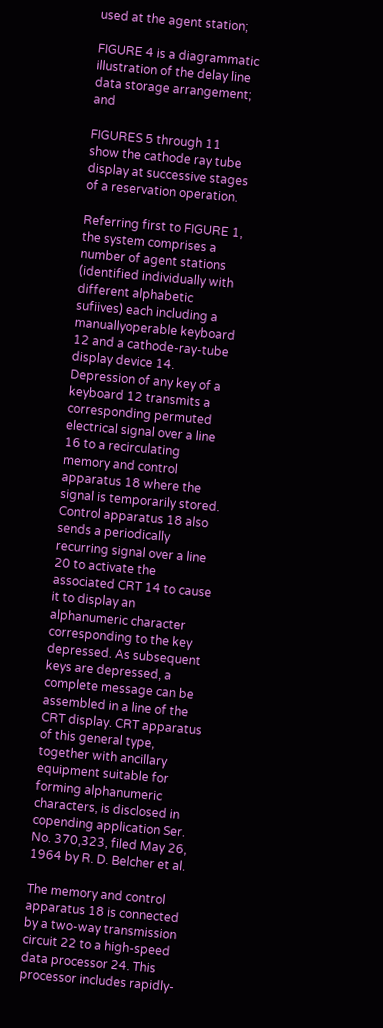used at the agent station;

FIGURE 4 is a diagrammatic illustration of the delay line data storage arrangement; and

FIGURES 5 through 11 show the cathode ray tube display at successive stages of a reservation operation.

Referring first to FIGURE 1, the system comprises a number of agent stations (identified individually with different alphabetic sufiives) each including a manuallyoperable keyboard 12 and a cathode-ray-tube display device 14. Depression of any key of a keyboard 12 transmits a corresponding permuted electrical signal over a line 16 to a recirculating memory and control apparatus 18 where the signal is temporarily stored. Control apparatus 18 also sends a periodically recurring signal over a line 20 to activate the associated CRT 14 to cause it to display an alphanumeric character corresponding to the key depressed. As subsequent keys are depressed, a complete message can be assembled in a line of the CRT display. CRT apparatus of this general type, together with ancillary equipment suitable for forming alphanumeric characters, is disclosed in copending application Ser. No. 370,323, filed May 26, 1964 by R. D. Belcher et al.

The memory and control apparatus 18 is connected by a two-way transmission circuit 22 to a high-speed data processor 24. This processor includes rapidly-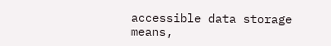accessible data storage means,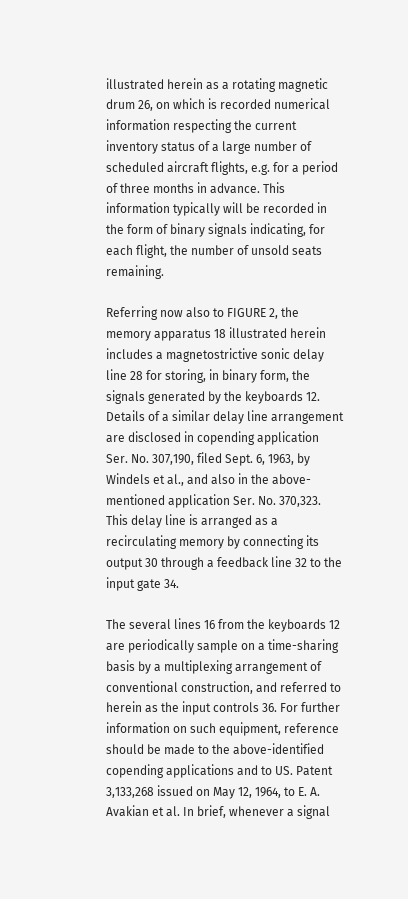illustrated herein as a rotating magnetic drum 26, on which is recorded numerical information respecting the current inventory status of a large number of scheduled aircraft flights, e.g. for a period of three months in advance. This information typically will be recorded in the form of binary signals indicating, for each flight, the number of unsold seats remaining.

Referring now also to FIGURE 2, the memory apparatus 18 illustrated herein includes a magnetostrictive sonic delay line 28 for storing, in binary form, the signals generated by the keyboards 12. Details of a similar delay line arrangement are disclosed in copending application Ser. No. 307,190, filed Sept. 6, 1963, by Windels et al., and also in the above-mentioned application Ser. No. 370,323. This delay line is arranged as a recirculating memory by connecting its output 30 through a feedback line 32 to the input gate 34.

The several lines 16 from the keyboards 12 are periodically sample on a time-sharing basis by a multiplexing arrangement of conventional construction, and referred to herein as the input controls 36. For further information on such equipment, reference should be made to the above-identified copending applications and to US. Patent 3,133,268 issued on May 12, 1964, to E. A. Avakian et al. In brief, whenever a signal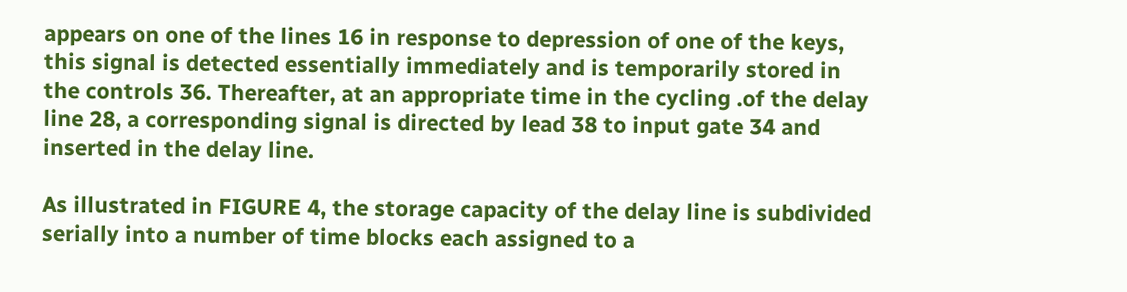appears on one of the lines 16 in response to depression of one of the keys, this signal is detected essentially immediately and is temporarily stored in the controls 36. Thereafter, at an appropriate time in the cycling .of the delay line 28, a corresponding signal is directed by lead 38 to input gate 34 and inserted in the delay line.

As illustrated in FIGURE 4, the storage capacity of the delay line is subdivided serially into a number of time blocks each assigned to a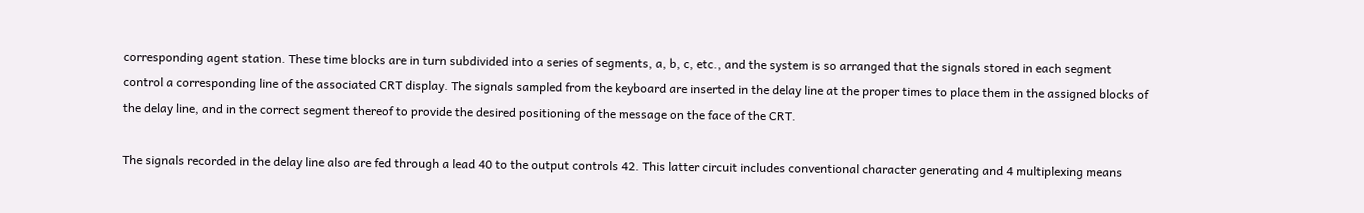corresponding agent station. These time blocks are in turn subdivided into a series of segments, a, b, c, etc., and the system is so arranged that the signals stored in each segment control a corresponding line of the associated CRT display. The signals sampled from the keyboard are inserted in the delay line at the proper times to place them in the assigned blocks of the delay line, and in the correct segment thereof to provide the desired positioning of the message on the face of the CRT.

The signals recorded in the delay line also are fed through a lead 40 to the output controls 42. This latter circuit includes conventional character generating and 4 multiplexing means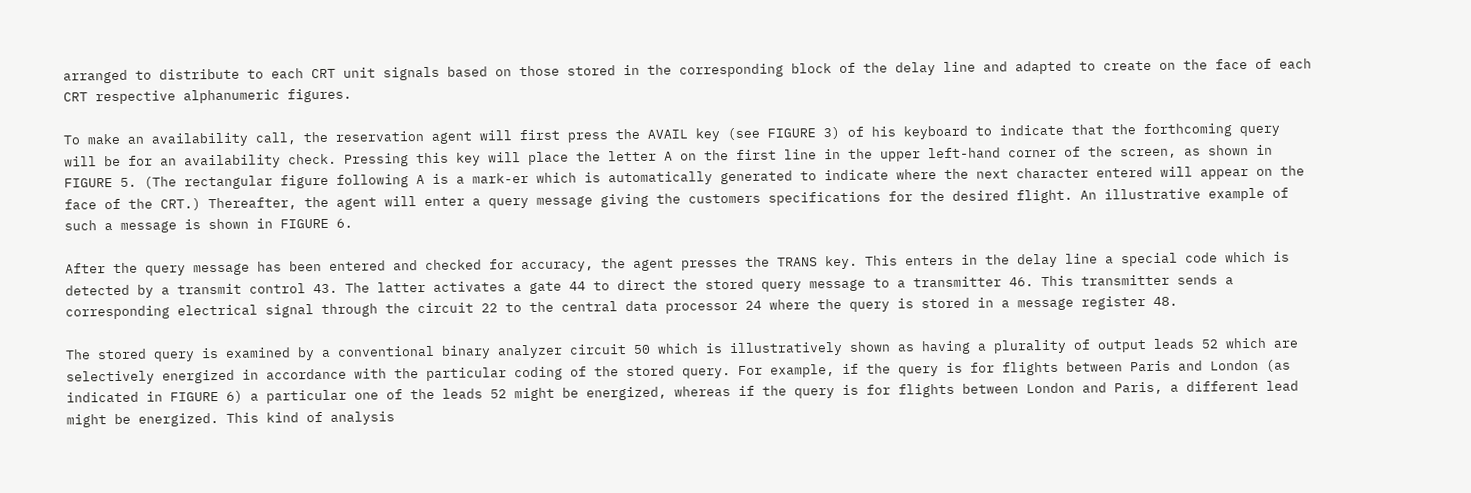arranged to distribute to each CRT unit signals based on those stored in the corresponding block of the delay line and adapted to create on the face of each CRT respective alphanumeric figures.

To make an availability call, the reservation agent will first press the AVAIL key (see FIGURE 3) of his keyboard to indicate that the forthcoming query will be for an availability check. Pressing this key will place the letter A on the first line in the upper left-hand corner of the screen, as shown in FIGURE 5. (The rectangular figure following A is a mark-er which is automatically generated to indicate where the next character entered will appear on the face of the CRT.) Thereafter, the agent will enter a query message giving the customers specifications for the desired flight. An illustrative example of such a message is shown in FIGURE 6.

After the query message has been entered and checked for accuracy, the agent presses the TRANS key. This enters in the delay line a special code which is detected by a transmit control 43. The latter activates a gate 44 to direct the stored query message to a transmitter 46. This transmitter sends a corresponding electrical signal through the circuit 22 to the central data processor 24 where the query is stored in a message register 48.

The stored query is examined by a conventional binary analyzer circuit 50 which is illustratively shown as having a plurality of output leads 52 which are selectively energized in accordance with the particular coding of the stored query. For example, if the query is for flights between Paris and London (as indicated in FIGURE 6) a particular one of the leads 52 might be energized, whereas if the query is for flights between London and Paris, a different lead might be energized. This kind of analysis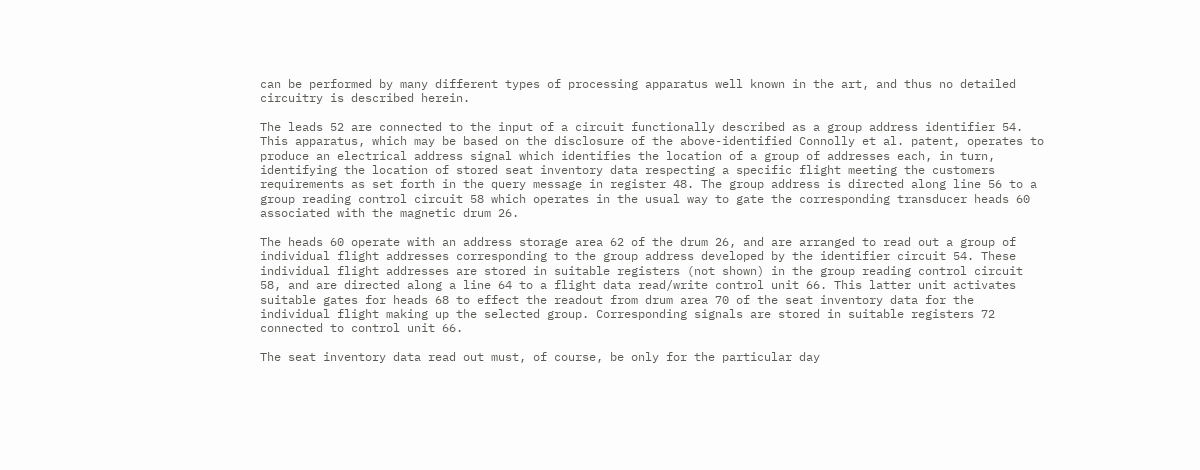can be performed by many different types of processing apparatus well known in the art, and thus no detailed circuitry is described herein.

The leads 52 are connected to the input of a circuit functionally described as a group address identifier 54. This apparatus, which may be based on the disclosure of the above-identified Connolly et al. patent, operates to produce an electrical address signal which identifies the location of a group of addresses each, in turn, identifying the location of stored seat inventory data respecting a specific flight meeting the customers requirements as set forth in the query message in register 48. The group address is directed along line 56 to a group reading control circuit 58 which operates in the usual way to gate the corresponding transducer heads 60 associated with the magnetic drum 26.

The heads 60 operate with an address storage area 62 of the drum 26, and are arranged to read out a group of individual flight addresses corresponding to the group address developed by the identifier circuit 54. These individual flight addresses are stored in suitable registers (not shown) in the group reading control circuit 58, and are directed along a line 64 to a flight data read/write control unit 66. This latter unit activates suitable gates for heads 68 to effect the readout from drum area 70 of the seat inventory data for the individual flight making up the selected group. Corresponding signals are stored in suitable registers 72 connected to control unit 66.

The seat inventory data read out must, of course, be only for the particular day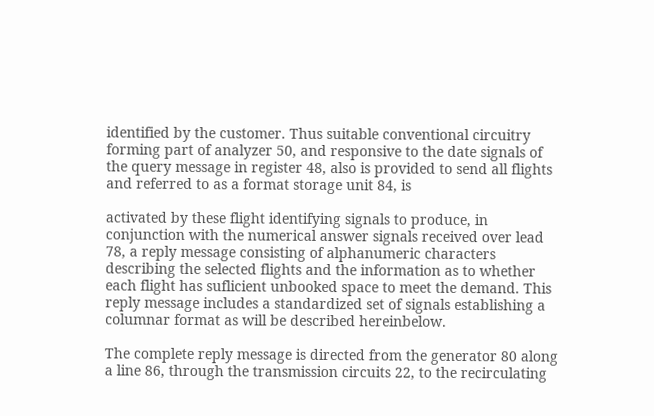identified by the customer. Thus suitable conventional circuitry forming part of analyzer 50, and responsive to the date signals of the query message in register 48, also is provided to send all flights and referred to as a format storage unit 84, is

activated by these flight identifying signals to produce, in conjunction with the numerical answer signals received over lead 78, a reply message consisting of alphanumeric characters describing the selected flights and the information as to whether each flight has suflicient unbooked space to meet the demand. This reply message includes a standardized set of signals establishing a columnar format as will be described hereinbelow.

The complete reply message is directed from the generator 80 along a line 86, through the transmission circuits 22, to the recirculating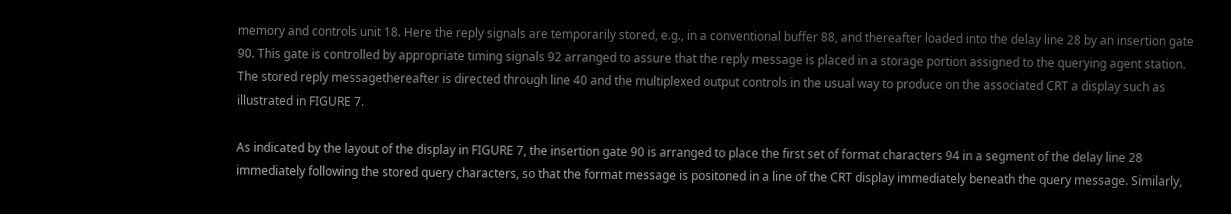memory and controls unit 18. Here the reply signals are temporarily stored, e.g., in a conventional buffer 88, and thereafter loaded into the delay line 28 by an insertion gate 90. This gate is controlled by appropriate timing signals 92 arranged to assure that the reply message is placed in a storage portion assigned to the querying agent station. The stored reply messagethereafter is directed through line 40 and the multiplexed output controls in the usual way to produce on the associated CRT a display such as illustrated in FIGURE 7.

As indicated by the layout of the display in FIGURE 7, the insertion gate 90 is arranged to place the first set of format characters 94 in a segment of the delay line 28 immediately following the stored query characters, so that the format message is positoned in a line of the CRT display immediately beneath the query message. Similarly,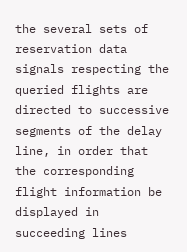the several sets of reservation data signals respecting the queried flights are directed to successive segments of the delay line, in order that the corresponding flight information be displayed in succeeding lines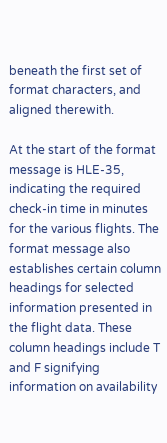beneath the first set of format characters, and aligned therewith.

At the start of the format message is HLE-35, indicating the required check-in time in minutes for the various flights. The format message also establishes certain column headings for selected information presented in the flight data. These column headings include T and F signifying information on availability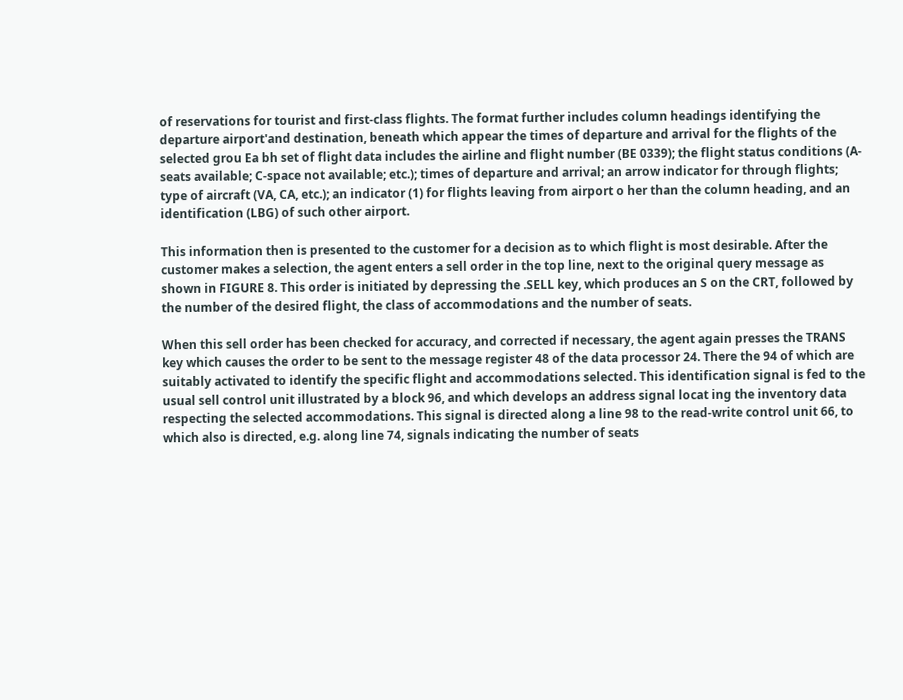of reservations for tourist and first-class flights. The format further includes column headings identifying the departure airport'and destination, beneath which appear the times of departure and arrival for the flights of the selected grou Ea bh set of flight data includes the airline and flight number (BE 0339); the flight status conditions (A-seats available; C-space not available; etc.); times of departure and arrival; an arrow indicator for through flights; type of aircraft (VA, CA, etc.); an indicator (1) for flights leaving from airport o her than the column heading, and an identification (LBG) of such other airport.

This information then is presented to the customer for a decision as to which flight is most desirable. After the customer makes a selection, the agent enters a sell order in the top line, next to the original query message as shown in FIGURE 8. This order is initiated by depressing the .SELL key, which produces an S on the CRT, followed by the number of the desired flight, the class of accommodations and the number of seats.

When this sell order has been checked for accuracy, and corrected if necessary, the agent again presses the TRANS key which causes the order to be sent to the message register 48 of the data processor 24. There the 94 of which are suitably activated to identify the specific flight and accommodations selected. This identification signal is fed to the usual sell control unit illustrated by a block 96, and which develops an address signal locat ing the inventory data respecting the selected accommodations. This signal is directed along a line 98 to the read-write control unit 66, to which also is directed, e.g. along line 74, signals indicating the number of seats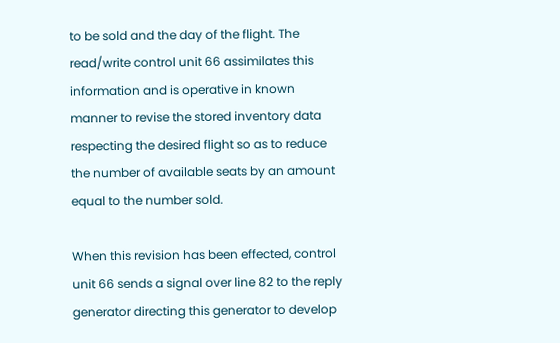to be sold and the day of the flight. The read/write control unit 66 assimilates this information and is operative in known manner to revise the stored inventory data respecting the desired flight so as to reduce the number of available seats by an amount equal to the number sold.

When this revision has been effected, control unit 66 sends a signal over line 82 to the reply generator directing this generator to develop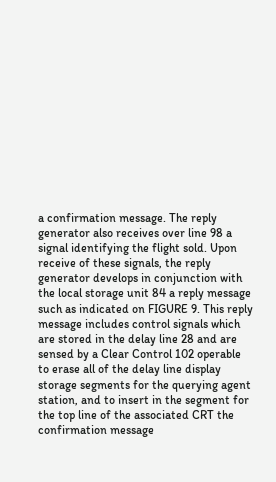a confirmation message. The reply generator also receives over line 98 a signal identifying the flight sold. Upon receive of these signals, the reply generator develops in conjunction with the local storage unit 84 a reply message such as indicated on FIGURE 9. This reply message includes control signals which are stored in the delay line 28 and are sensed by a Clear Control 102 operable to erase all of the delay line display storage segments for the querying agent station, and to insert in the segment for the top line of the associated CRT the confirmation message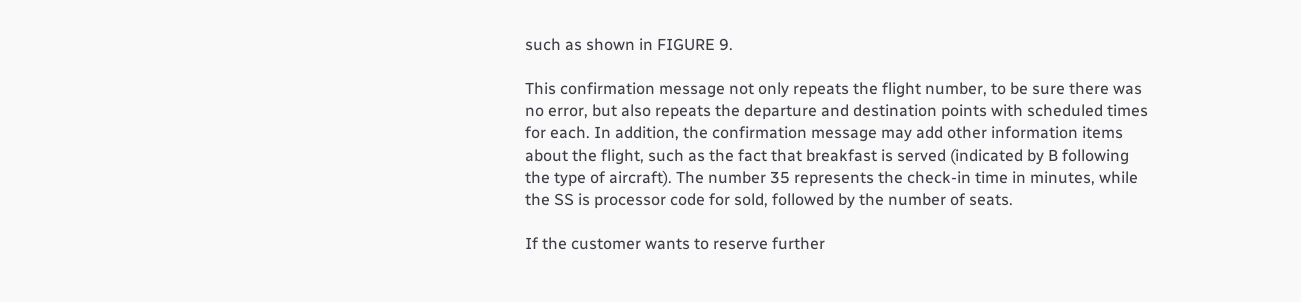such as shown in FIGURE 9.

This confirmation message not only repeats the flight number, to be sure there was no error, but also repeats the departure and destination points with scheduled times for each. In addition, the confirmation message may add other information items about the flight, such as the fact that breakfast is served (indicated by B following the type of aircraft). The number 35 represents the check-in time in minutes, while the SS is processor code for sold, followed by the number of seats.

If the customer wants to reserve further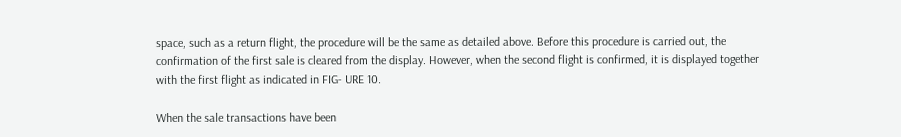space, such as a return flight, the procedure will be the same as detailed above. Before this procedure is carried out, the confirmation of the first sale is cleared from the display. However, when the second flight is confirmed, it is displayed together with the first flight as indicated in FIG- URE 10.

When the sale transactions have been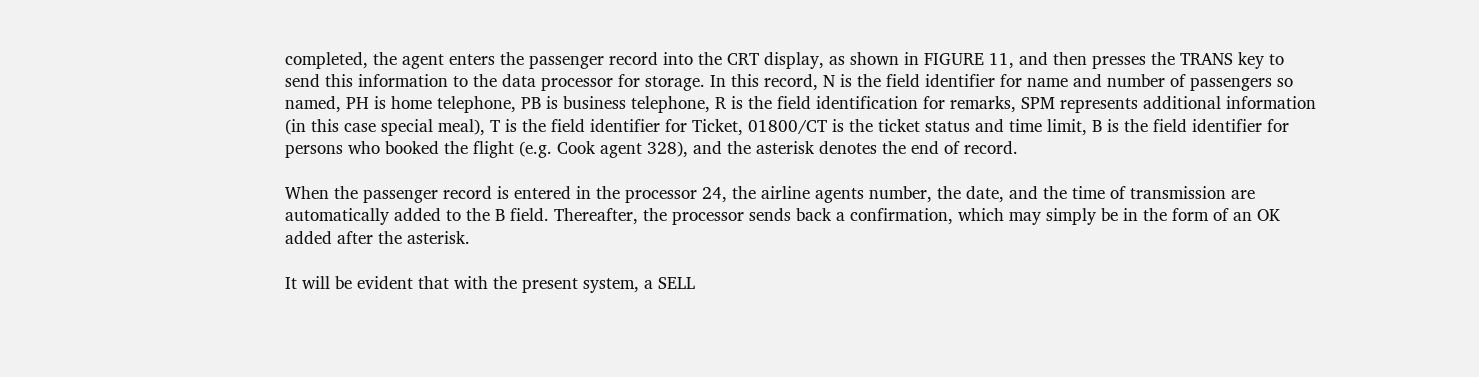completed, the agent enters the passenger record into the CRT display, as shown in FIGURE 11, and then presses the TRANS key to send this information to the data processor for storage. In this record, N is the field identifier for name and number of passengers so named, PH is home telephone, PB is business telephone, R is the field identification for remarks, SPM represents additional information (in this case special meal), T is the field identifier for Ticket, 01800/CT is the ticket status and time limit, B is the field identifier for persons who booked the flight (e.g. Cook agent 328), and the asterisk denotes the end of record.

When the passenger record is entered in the processor 24, the airline agents number, the date, and the time of transmission are automatically added to the B field. Thereafter, the processor sends back a confirmation, which may simply be in the form of an OK added after the asterisk.

It will be evident that with the present system, a SELL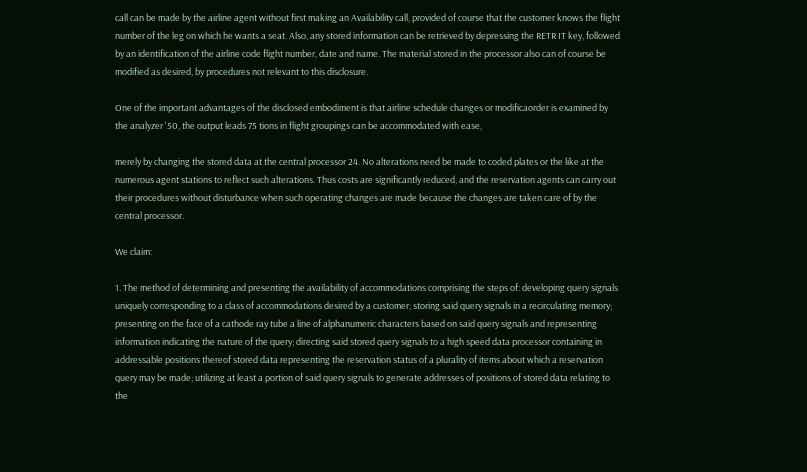call can be made by the airline agent without first making an Availability call, provided of course that the customer knows the flight number of the leg on which he wants a seat. Also, any stored information can be retrieved by depressing the RETR IT key, followed by an identification of the airline code flight number, date and name. The material stored in the processor also can of course be modified as desired, by procedures not relevant to this disclosure.

One of the important advantages of the disclosed embodiment is that airline schedule changes or modificaorder is examined by the analyzer '50, the output leads 75 tions in flight groupings can be accommodated with ease,

merely by changing the stored data at the central processor 24. No alterations need be made to coded plates or the like at the numerous agent stations to reflect such alterations. Thus costs are significantly reduced, and the reservation agents can carry out their procedures without disturbance when such operating changes are made because the changes are taken care of by the central processor.

We claim:

1. The method of determining and presenting the availability of accommodations comprising the steps of: developing query signals uniquely corresponding to a class of accommodations desired by a customer; storing said query signals in a recirculating memory; presenting on the face of a cathode ray tube a line of alphanumeric characters based on said query signals and representing information indicating the nature of the query; directing said stored query signals to a high speed data processor containing in addressable positions thereof stored data representing the reservation status of a plurality of items about which a reservation query may be made; utilizing at least a portion of said query signals to generate addresses of positions of stored data relating to the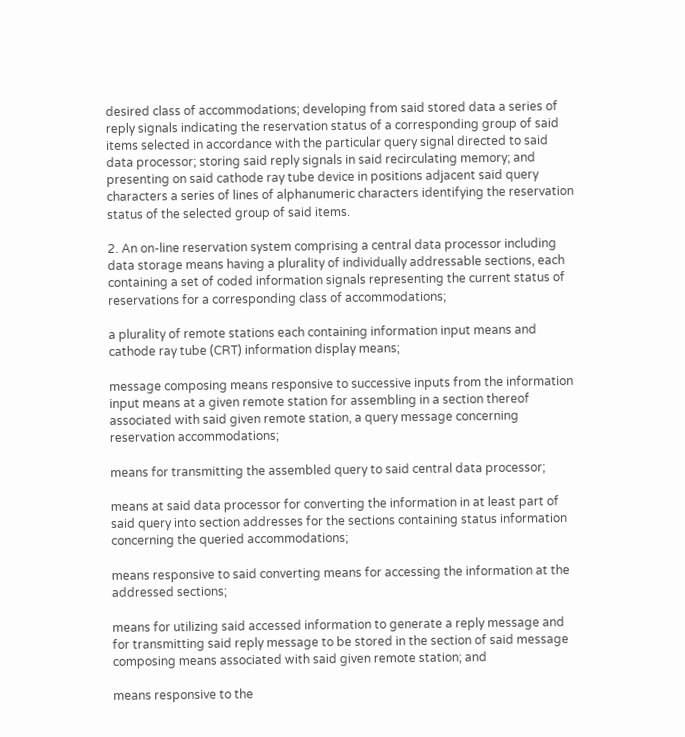desired class of accommodations; developing from said stored data a series of reply signals indicating the reservation status of a corresponding group of said items selected in accordance with the particular query signal directed to said data processor; storing said reply signals in said recirculating memory; and presenting on said cathode ray tube device in positions adjacent said query characters a series of lines of alphanumeric characters identifying the reservation status of the selected group of said items.

2. An on-line reservation system comprising a central data processor including data storage means having a plurality of individually addressable sections, each containing a set of coded information signals representing the current status of reservations for a corresponding class of accommodations;

a plurality of remote stations each containing information input means and cathode ray tube (CRT) information display means;

message composing means responsive to successive inputs from the information input means at a given remote station for assembling in a section thereof associated with said given remote station, a query message concerning reservation accommodations;

means for transmitting the assembled query to said central data processor;

means at said data processor for converting the information in at least part of said query into section addresses for the sections containing status information concerning the queried accommodations;

means responsive to said converting means for accessing the information at the addressed sections;

means for utilizing said accessed information to generate a reply message and for transmitting said reply message to be stored in the section of said message composing means associated with said given remote station; and

means responsive to the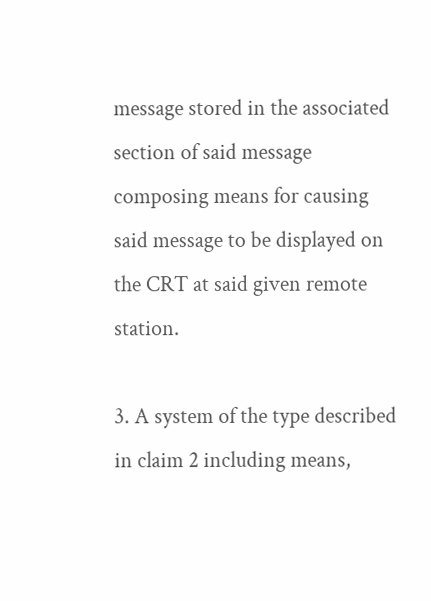message stored in the associated section of said message composing means for causing said message to be displayed on the CRT at said given remote station.

3. A system of the type described in claim 2 including means,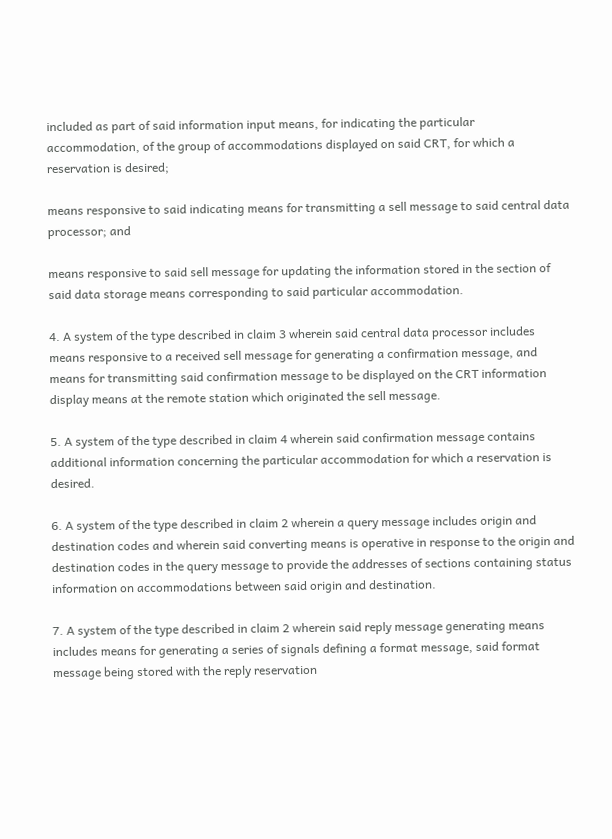included as part of said information input means, for indicating the particular accommodation, of the group of accommodations displayed on said CRT, for which a reservation is desired;

means responsive to said indicating means for transmitting a sell message to said central data processor; and

means responsive to said sell message for updating the information stored in the section of said data storage means corresponding to said particular accommodation.

4. A system of the type described in claim 3 wherein said central data processor includes means responsive to a received sell message for generating a confirmation message, and means for transmitting said confirmation message to be displayed on the CRT information display means at the remote station which originated the sell message.

5. A system of the type described in claim 4 wherein said confirmation message contains additional information concerning the particular accommodation for which a reservation is desired.

6. A system of the type described in claim 2 wherein a query message includes origin and destination codes and wherein said converting means is operative in response to the origin and destination codes in the query message to provide the addresses of sections containing status information on accommodations between said origin and destination.

7. A system of the type described in claim 2 wherein said reply message generating means includes means for generating a series of signals defining a format message, said format message being stored with the reply reservation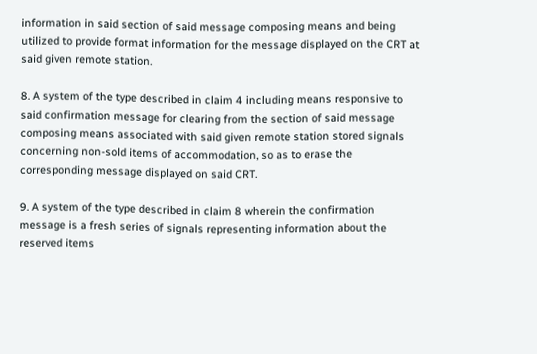information in said section of said message composing means and being utilized to provide format information for the message displayed on the CRT at said given remote station.

8. A system of the type described in claim 4 including means responsive to said confirmation message for clearing from the section of said message composing means associated with said given remote station stored signals concerning non-sold items of accommodation, so as to erase the corresponding message displayed on said CRT.

9. A system of the type described in claim 8 wherein the confirmation message is a fresh series of signals representing information about the reserved items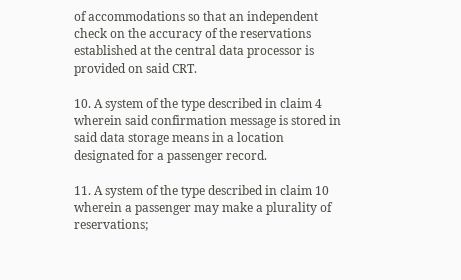of accommodations so that an independent check on the accuracy of the reservations established at the central data processor is provided on said CRT.

10. A system of the type described in claim 4 wherein said confirmation message is stored in said data storage means in a location designated for a passenger record.

11. A system of the type described in claim 10 wherein a passenger may make a plurality of reservations;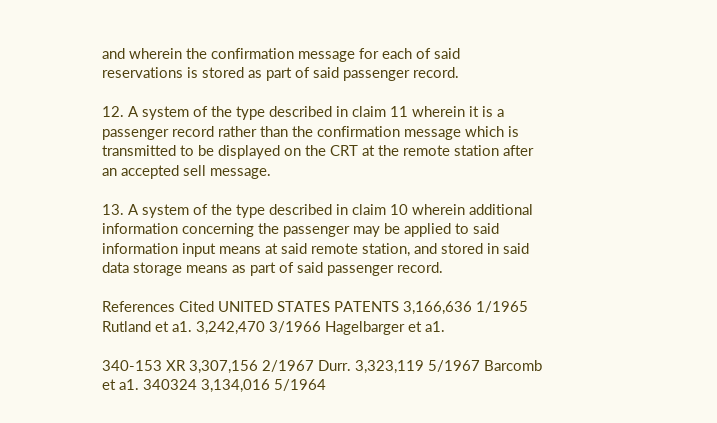and wherein the confirmation message for each of said reservations is stored as part of said passenger record.

12. A system of the type described in claim 11 wherein it is a passenger record rather than the confirmation message which is transmitted to be displayed on the CRT at the remote station after an accepted sell message.

13. A system of the type described in claim 10 wherein additional information concerning the passenger may be applied to said information input means at said remote station, and stored in said data storage means as part of said passenger record.

References Cited UNITED STATES PATENTS 3,166,636 1/1965 Rutland et a1. 3,242,470 3/1966 Hagelbarger et a1.

340-153 XR 3,307,156 2/1967 Durr. 3,323,119 5/1967 Barcomb et a1. 340324 3,134,016 5/1964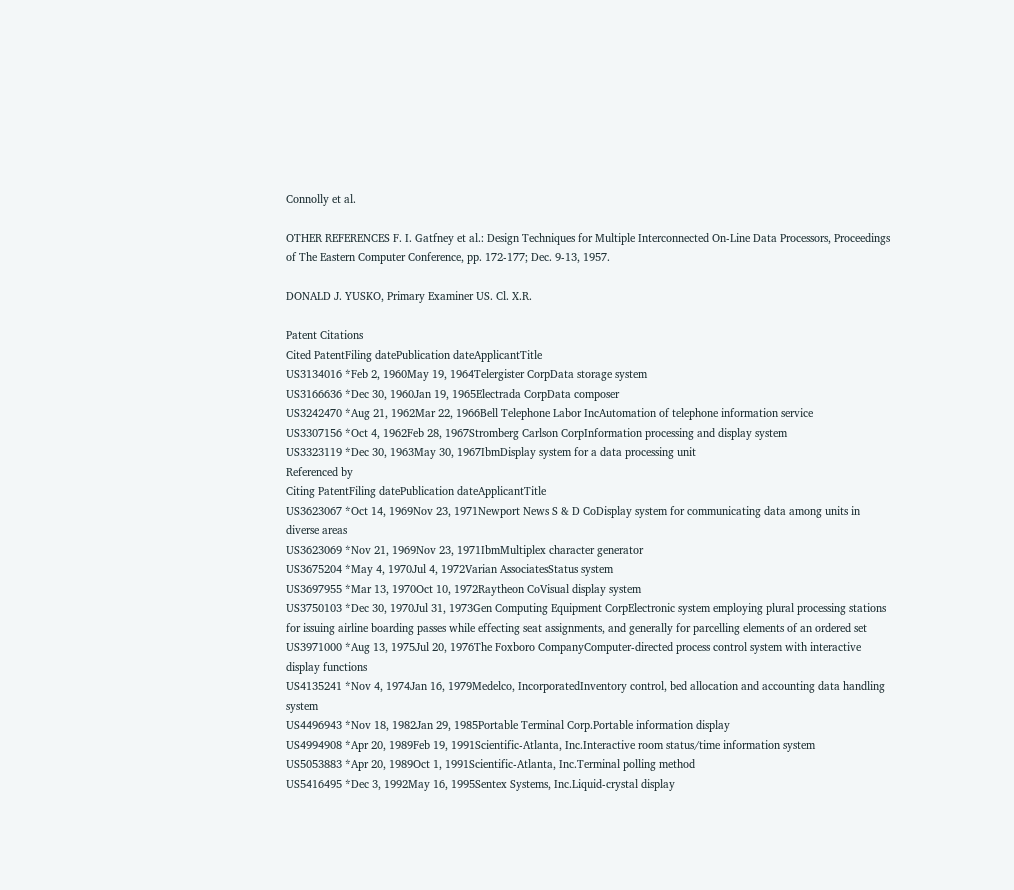Connolly et al.

OTHER REFERENCES F. I. Gatfney et al.: Design Techniques for Multiple Interconnected On-Line Data Processors, Proceedings of The Eastern Computer Conference, pp. 172-177; Dec. 9-13, 1957.

DONALD J. YUSKO, Primary Examiner US. Cl. X.R.

Patent Citations
Cited PatentFiling datePublication dateApplicantTitle
US3134016 *Feb 2, 1960May 19, 1964Telergister CorpData storage system
US3166636 *Dec 30, 1960Jan 19, 1965Electrada CorpData composer
US3242470 *Aug 21, 1962Mar 22, 1966Bell Telephone Labor IncAutomation of telephone information service
US3307156 *Oct 4, 1962Feb 28, 1967Stromberg Carlson CorpInformation processing and display system
US3323119 *Dec 30, 1963May 30, 1967IbmDisplay system for a data processing unit
Referenced by
Citing PatentFiling datePublication dateApplicantTitle
US3623067 *Oct 14, 1969Nov 23, 1971Newport News S & D CoDisplay system for communicating data among units in diverse areas
US3623069 *Nov 21, 1969Nov 23, 1971IbmMultiplex character generator
US3675204 *May 4, 1970Jul 4, 1972Varian AssociatesStatus system
US3697955 *Mar 13, 1970Oct 10, 1972Raytheon CoVisual display system
US3750103 *Dec 30, 1970Jul 31, 1973Gen Computing Equipment CorpElectronic system employing plural processing stations for issuing airline boarding passes while effecting seat assignments, and generally for parcelling elements of an ordered set
US3971000 *Aug 13, 1975Jul 20, 1976The Foxboro CompanyComputer-directed process control system with interactive display functions
US4135241 *Nov 4, 1974Jan 16, 1979Medelco, IncorporatedInventory control, bed allocation and accounting data handling system
US4496943 *Nov 18, 1982Jan 29, 1985Portable Terminal Corp.Portable information display
US4994908 *Apr 20, 1989Feb 19, 1991Scientific-Atlanta, Inc.Interactive room status/time information system
US5053883 *Apr 20, 1989Oct 1, 1991Scientific-Atlanta, Inc.Terminal polling method
US5416495 *Dec 3, 1992May 16, 1995Sentex Systems, Inc.Liquid-crystal display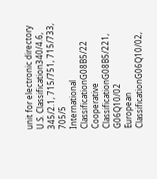unit for electronic directory
U.S. Classification340/4.6, 345/2.1, 715/751, 715/733, 705/5
International ClassificationG08B5/22
Cooperative ClassificationG08B5/221, G06Q10/02
European ClassificationG06Q10/02,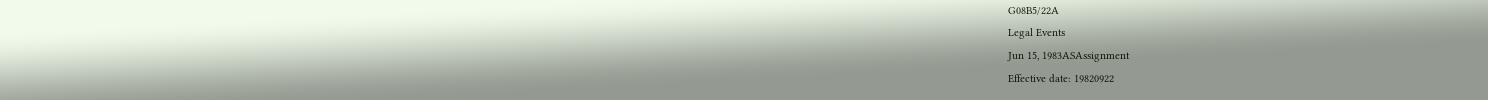G08B5/22A
Legal Events
Jun 15, 1983ASAssignment
Effective date: 19820922